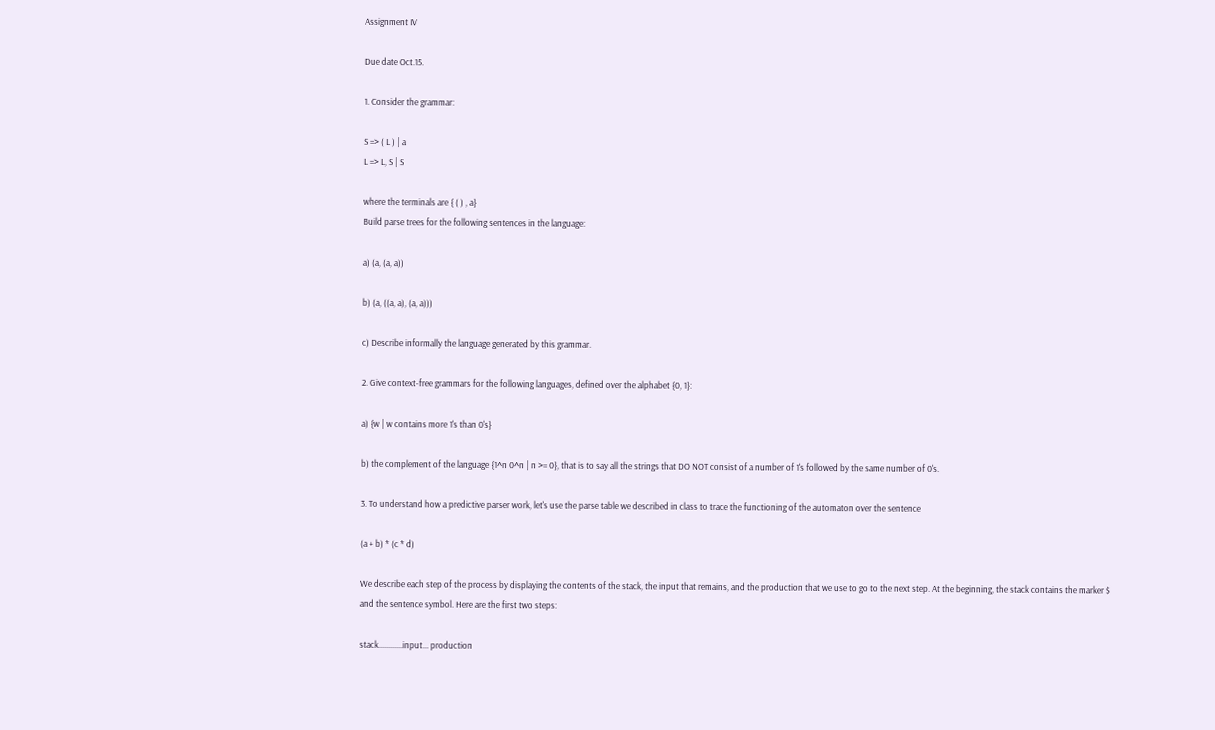Assignment IV

Due date Oct.15.

1. Consider the grammar:

S => ( L ) | a
L => L, S | S

where the terminals are { ( ) , a}
Build parse trees for the following sentences in the language:

a) (a, (a, a))

b) (a, ((a, a), (a, a)))

c) Describe informally the language generated by this grammar.

2. Give context-free grammars for the following languages, defined over the alphabet {0, 1}:

a) {w | w contains more 1's than 0's}

b) the complement of the language {1^n 0^n | n >= 0}, that is to say all the strings that DO NOT consist of a number of 1's followed by the same number of 0's.

3. To understand how a predictive parser work, let's use the parse table we described in class to trace the functioning of the automaton over the sentence

(a + b) * (c * d)

We describe each step of the process by displaying the contents of the stack, the input that remains, and the production that we use to go to the next step. At the beginning, the stack contains the marker $ and the sentence symbol. Here are the first two steps:

stack............input... production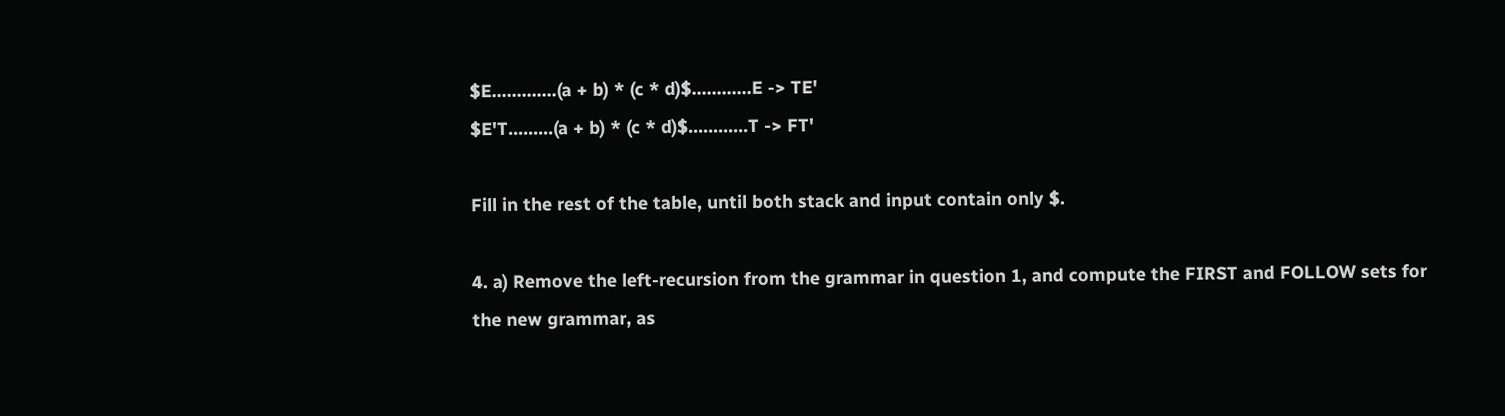$E.............(a + b) * (c * d)$............E -> TE'
$E'T.........(a + b) * (c * d)$............T -> FT'

Fill in the rest of the table, until both stack and input contain only $.

4. a) Remove the left-recursion from the grammar in question 1, and compute the FIRST and FOLLOW sets for the new grammar, as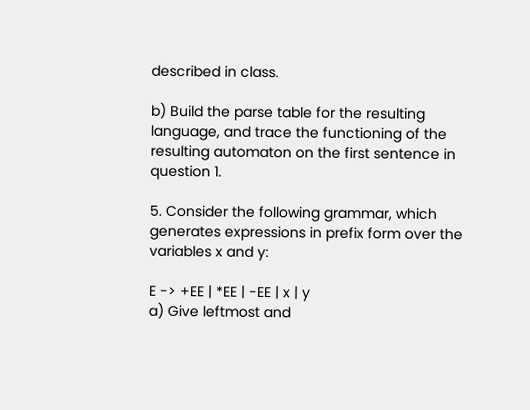described in class.

b) Build the parse table for the resulting language, and trace the functioning of the resulting automaton on the first sentence in question 1.

5. Consider the following grammar, which generates expressions in prefix form over the variables x and y:

E -> +EE | *EE | -EE | x | y
a) Give leftmost and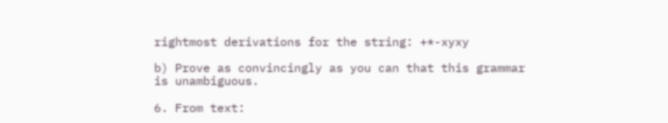rightmost derivations for the string: +*-xyxy

b) Prove as convincingly as you can that this grammar is unambiguous.

6. From text: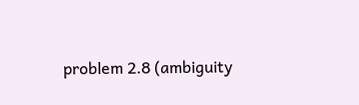problem 2.8 (ambiguity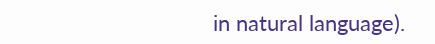in natural language).